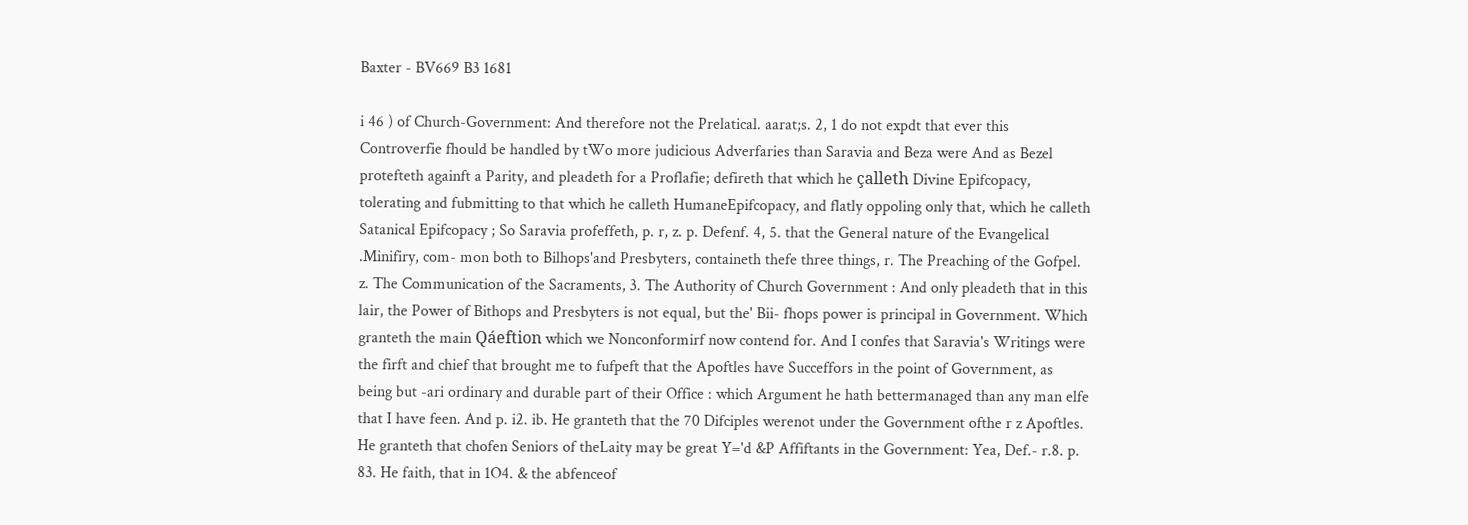Baxter - BV669 B3 1681

i 46 ) of Church-Government: And therefore not the Prelatical. aarat;s. 2, 1 do not expdt that ever this Controverfie fhould be handled by tWo more judicious Adverfaries than Saravia and Beza were And as Bezel protefteth againft a Parity, and pleadeth for a Proflafie; defireth that which he çalleth Divine Epifcopacy, tolerating and fubmitting to that which he calleth HumaneEpifcopacy, and flatly oppoling only that, which he calleth Satanical Epifcopacy ; So Saravia profeffeth, p. r, z. p. Defenf. 4, 5. that the General nature of the Evangelical .Minifiry, com- mon both to Bilhops'and Presbyters, containeth thefe three things, r. The Preaching of the Gofpel. z. The Communication of the Sacraments, 3. The Authority of Church Government : And only pleadeth that in this lair, the Power of Bithops and Presbyters is not equal, but the' Bii- fhops power is principal in Government. Which granteth the main Qáeftion which we Nonconformirf now contend for. And I confes that Saravia's Writings were the firft and chief that brought me to fufpeft that the Apoftles have Succeffors in the point of Government, as being but -ari ordinary and durable part of their Office : which Argument he hath bettermanaged than any man elfe that I have feen. And p. i2. ib. He granteth that the 70 Difciples werenot under the Government ofthe r z Apoftles. He granteth that chofen Seniors of theLaity may be great Y='d &P Affiftants in the Government: Yea, Def.- r.8. p. 83. He faith, that in 1O4. & the abfenceof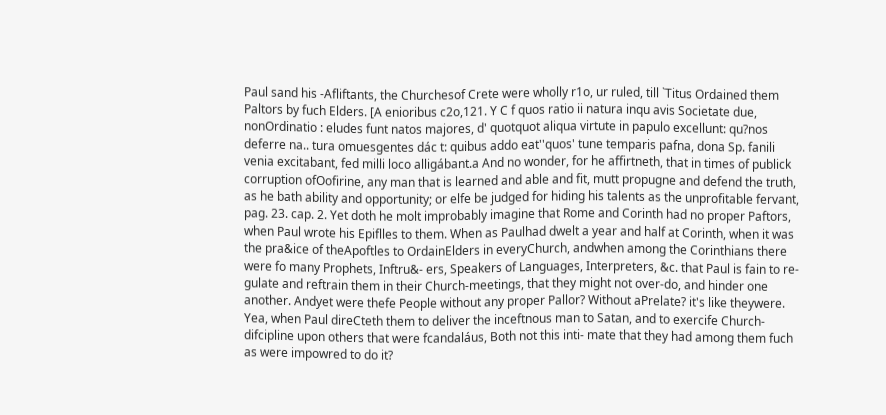Paul sand his -Afliftants, the Churchesof Crete were wholly r1o, ur ruled, till `Titus Ordained them Paltors by fuch Elders. [A enioribus c2o,121. Y C f quos ratio ii natura inqu avis Societate due, nonOrdinatio : eludes funt natos majores, d' quotquot aliqua virtute in papulo excellunt: qu?nos deferre na.. tura omuesgentes dác t: quibus addo eat''quos' tune temparis pafna, dona Sp. fanili venia excitabant, fed milli loco alligábant.a And no wonder, for he affirtneth, that in times of publick corruption ofOofirine, any man that is learned and able and fit, mutt propugne and defend the truth, as he bath ability and opportunity; or elfe be judged for hiding his talents as the unprofitable fervant, pag. 23. cap. 2. Yet doth he molt improbably imagine that Rome and Corinth had no proper Paftors, when Paul wrote his Epiflles to them. When as Paulhad dwelt a year and half at Corinth, when it was the pra&ice of theApoftles to OrdainElders in everyChurch, andwhen among the Corinthians there were fo many Prophets, Inftru&- ers, Speakers of Languages, Interpreters, &c. that Paul is fain to re- gulate and reftrain them in their Church-meetings, that they might not over-do, and hinder one another. Andyet were thefe People without any proper Pallor? Without aPrelate? it's like theywere. Yea, when Paul direCteth them to deliver the inceftnous man to Satan, and to exercife Church-difcipline upon others that were fcandaláus, Both not this inti- mate that they had among them fuch as were impowred to do it?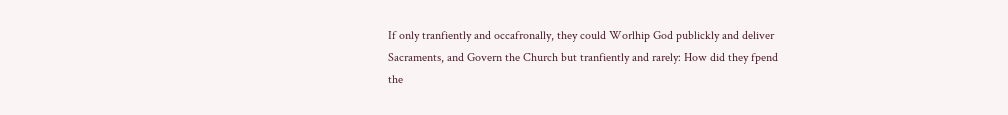If only tranfiently and occafronally, they could Worlhip God publickly and deliver Sacraments, and Govern the Church but tranfiently and rarely: How did they fpend the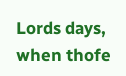Lords days, when thofe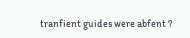tranfient guides were abfent ?